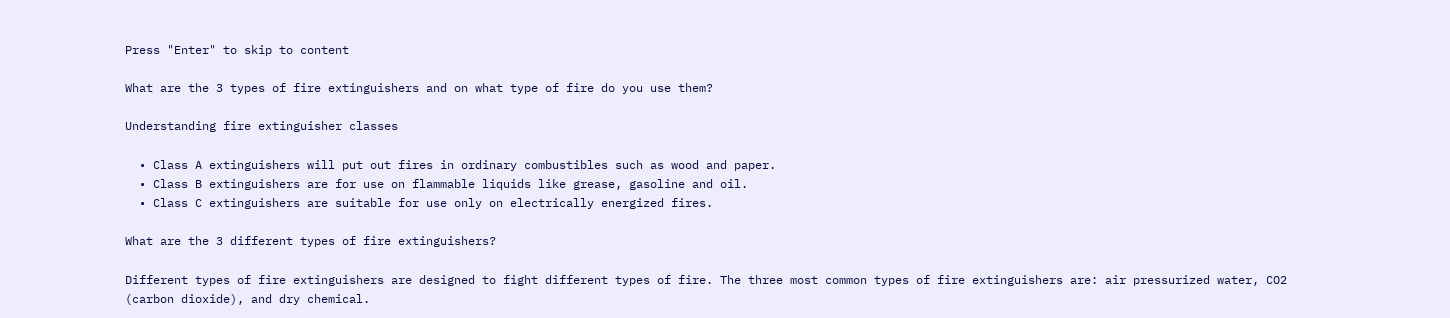Press "Enter" to skip to content

What are the 3 types of fire extinguishers and on what type of fire do you use them?

Understanding fire extinguisher classes

  • Class A extinguishers will put out fires in ordinary combustibles such as wood and paper.
  • Class B extinguishers are for use on flammable liquids like grease, gasoline and oil.
  • Class C extinguishers are suitable for use only on electrically energized fires.

What are the 3 different types of fire extinguishers?

Different types of fire extinguishers are designed to fight different types of fire. The three most common types of fire extinguishers are: air pressurized water, CO2 (carbon dioxide), and dry chemical.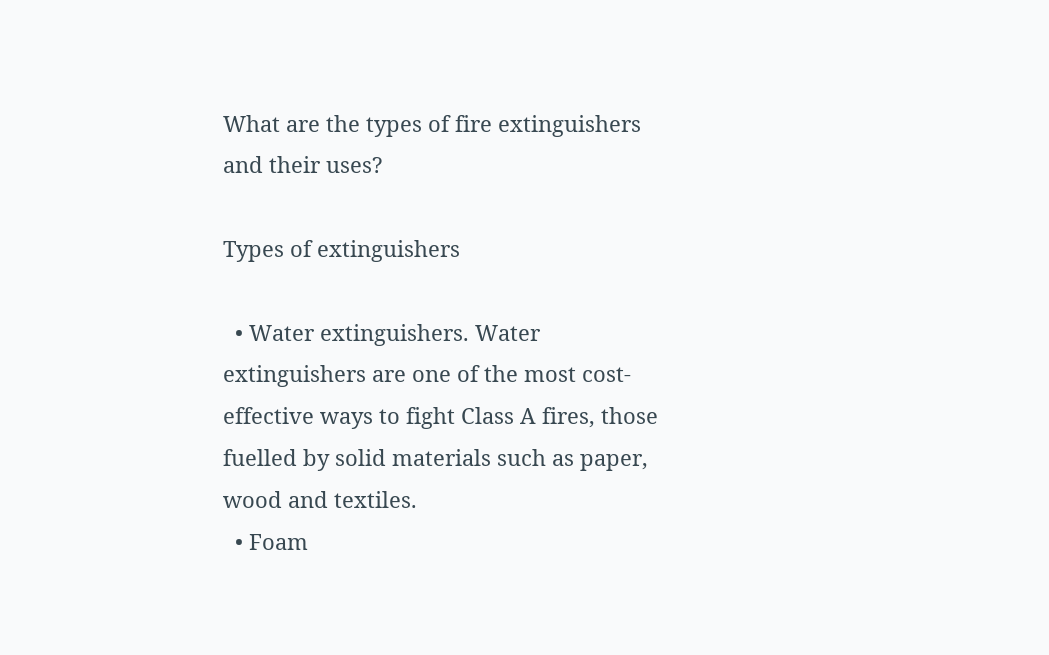What are the types of fire extinguishers and their uses?

Types of extinguishers

  • Water extinguishers. Water extinguishers are one of the most cost-effective ways to fight Class A fires, those fuelled by solid materials such as paper, wood and textiles.
  • Foam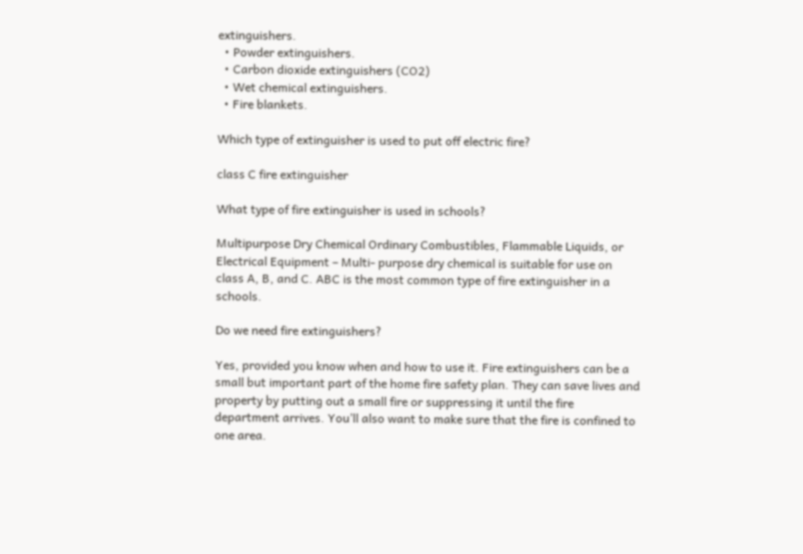extinguishers.
  • Powder extinguishers.
  • Carbon dioxide extinguishers (CO2)
  • Wet chemical extinguishers.
  • Fire blankets.

Which type of extinguisher is used to put off electric fire?

class C fire extinguisher

What type of fire extinguisher is used in schools?

Multipurpose Dry Chemical Ordinary Combustibles, Flammable Liquids, or Electrical Equipment – Multi- purpose dry chemical is suitable for use on class A, B, and C. ABC is the most common type of fire extinguisher in a schools.

Do we need fire extinguishers?

Yes, provided you know when and how to use it. Fire extinguishers can be a small but important part of the home fire safety plan. They can save lives and property by putting out a small fire or suppressing it until the fire department arrives. You’ll also want to make sure that the fire is confined to one area.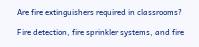Are fire extinguishers required in classrooms?

Fire detection, fire sprinkler systems, and fire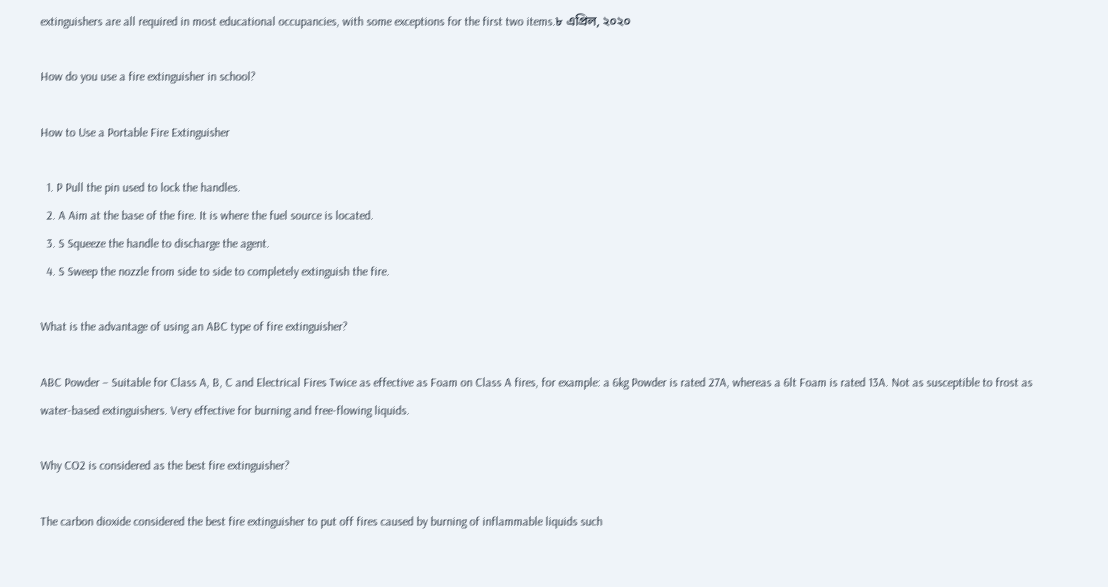extinguishers are all required in most educational occupancies, with some exceptions for the first two items.৮ এপ্রিল, ২০২০

How do you use a fire extinguisher in school?

How to Use a Portable Fire Extinguisher

  1. P Pull the pin used to lock the handles.
  2. A Aim at the base of the fire. It is where the fuel source is located.
  3. S Squeeze the handle to discharge the agent.
  4. S Sweep the nozzle from side to side to completely extinguish the fire.

What is the advantage of using an ABC type of fire extinguisher?

ABC Powder – Suitable for Class A, B, C and Electrical Fires Twice as effective as Foam on Class A fires, for example: a 6kg Powder is rated 27A, whereas a 6lt Foam is rated 13A. Not as susceptible to frost as water-based extinguishers. Very effective for burning and free-flowing liquids.

Why CO2 is considered as the best fire extinguisher?

The carbon dioxide considered the best fire extinguisher to put off fires caused by burning of inflammable liquids such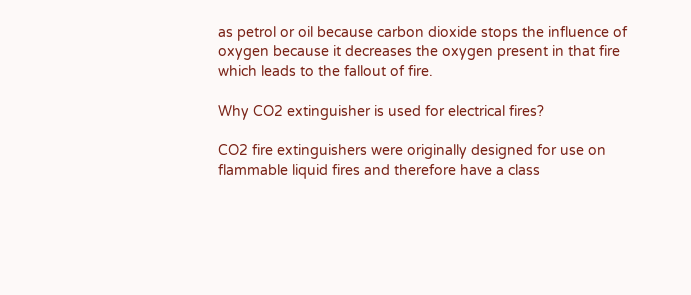as petrol or oil because carbon dioxide stops the influence of oxygen because it decreases the oxygen present in that fire which leads to the fallout of fire.

Why CO2 extinguisher is used for electrical fires?

CO2 fire extinguishers were originally designed for use on flammable liquid fires and therefore have a class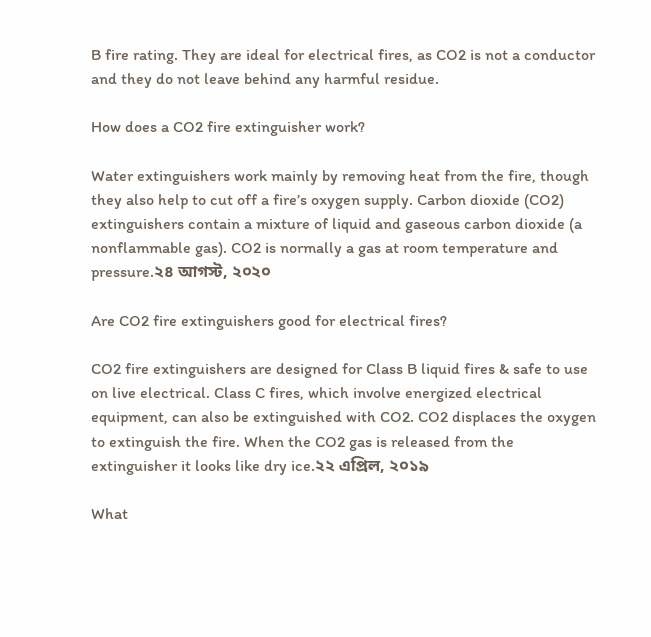B fire rating. They are ideal for electrical fires, as CO2 is not a conductor and they do not leave behind any harmful residue.

How does a CO2 fire extinguisher work?

Water extinguishers work mainly by removing heat from the fire, though they also help to cut off a fire’s oxygen supply. Carbon dioxide (CO2) extinguishers contain a mixture of liquid and gaseous carbon dioxide (a nonflammable gas). CO2 is normally a gas at room temperature and pressure.২৪ আগস্ট, ২০২০

Are CO2 fire extinguishers good for electrical fires?

CO2 fire extinguishers are designed for Class B liquid fires & safe to use on live electrical. Class C fires, which involve energized electrical equipment, can also be extinguished with CO2. CO2 displaces the oxygen to extinguish the fire. When the CO2 gas is released from the extinguisher it looks like dry ice.২২ এপ্রিল, ২০১৯

What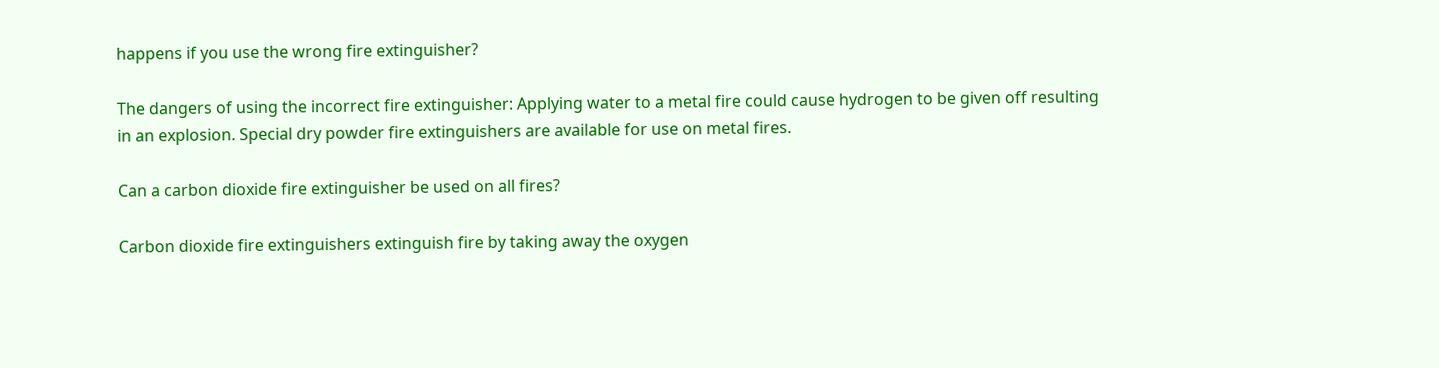happens if you use the wrong fire extinguisher?

The dangers of using the incorrect fire extinguisher: Applying water to a metal fire could cause hydrogen to be given off resulting in an explosion. Special dry powder fire extinguishers are available for use on metal fires.

Can a carbon dioxide fire extinguisher be used on all fires?

Carbon dioxide fire extinguishers extinguish fire by taking away the oxygen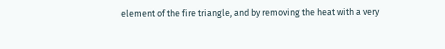element of the fire triangle, and by removing the heat with a very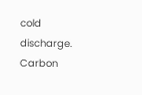cold discharge. Carbon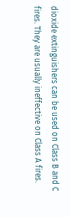dioxide extinguishers can be used on Class B and C fires. They are usually ineffective on Class A fires.